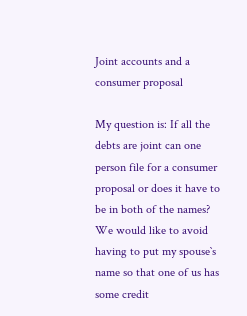Joint accounts and a consumer proposal

My question is: If all the debts are joint can one person file for a consumer proposal or does it have to be in both of the names? We would like to avoid having to put my spouse`s name so that one of us has some credit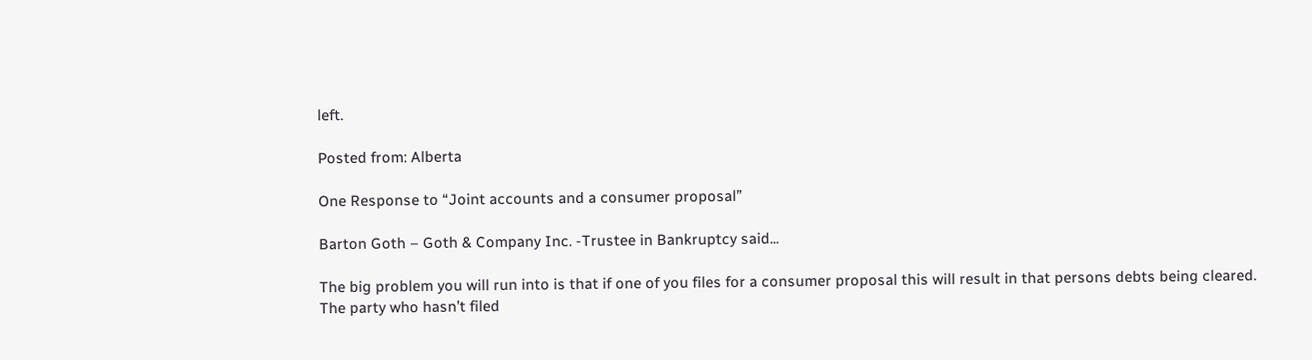left.

Posted from: Alberta

One Response to “Joint accounts and a consumer proposal”

Barton Goth – Goth & Company Inc. -Trustee in Bankruptcy said...

The big problem you will run into is that if one of you files for a consumer proposal this will result in that persons debts being cleared. The party who hasn’t filed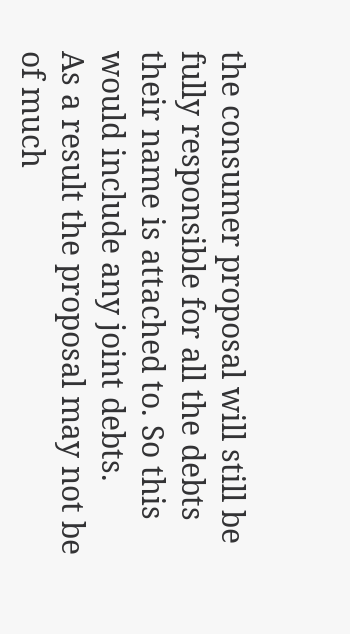the consumer proposal will still be fully responsible for all the debts their name is attached to. So this would include any joint debts.
As a result the proposal may not be of much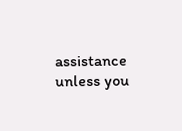assistance unless you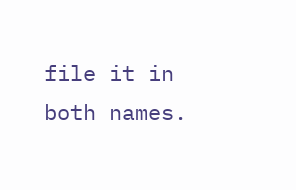file it in both names.